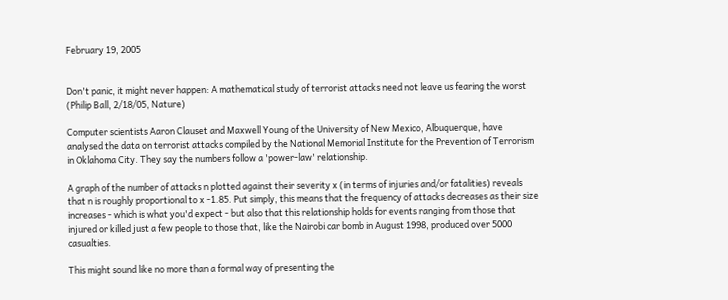February 19, 2005


Don't panic, it might never happen: A mathematical study of terrorist attacks need not leave us fearing the worst (Philip Ball, 2/18/05, Nature)

Computer scientists Aaron Clauset and Maxwell Young of the University of New Mexico, Albuquerque, have analysed the data on terrorist attacks compiled by the National Memorial Institute for the Prevention of Terrorism in Oklahoma City. They say the numbers follow a 'power-law' relationship.

A graph of the number of attacks n plotted against their severity x (in terms of injuries and/or fatalities) reveals that n is roughly proportional to x -1.85. Put simply, this means that the frequency of attacks decreases as their size increases - which is what you'd expect - but also that this relationship holds for events ranging from those that injured or killed just a few people to those that, like the Nairobi car bomb in August 1998, produced over 5000 casualties.

This might sound like no more than a formal way of presenting the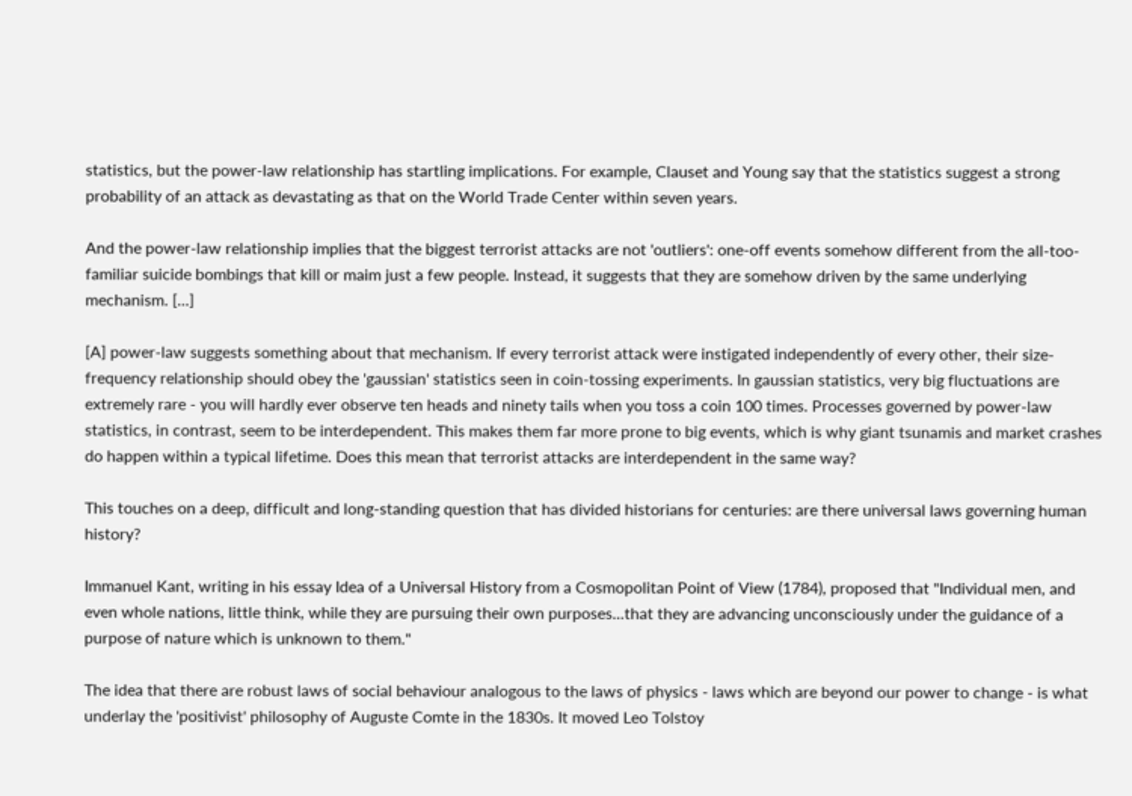statistics, but the power-law relationship has startling implications. For example, Clauset and Young say that the statistics suggest a strong probability of an attack as devastating as that on the World Trade Center within seven years.

And the power-law relationship implies that the biggest terrorist attacks are not 'outliers': one-off events somehow different from the all-too-familiar suicide bombings that kill or maim just a few people. Instead, it suggests that they are somehow driven by the same underlying mechanism. [...]

[A] power-law suggests something about that mechanism. If every terrorist attack were instigated independently of every other, their size-frequency relationship should obey the 'gaussian' statistics seen in coin-tossing experiments. In gaussian statistics, very big fluctuations are extremely rare - you will hardly ever observe ten heads and ninety tails when you toss a coin 100 times. Processes governed by power-law statistics, in contrast, seem to be interdependent. This makes them far more prone to big events, which is why giant tsunamis and market crashes do happen within a typical lifetime. Does this mean that terrorist attacks are interdependent in the same way?

This touches on a deep, difficult and long-standing question that has divided historians for centuries: are there universal laws governing human history?

Immanuel Kant, writing in his essay Idea of a Universal History from a Cosmopolitan Point of View (1784), proposed that "Individual men, and even whole nations, little think, while they are pursuing their own purposes...that they are advancing unconsciously under the guidance of a purpose of nature which is unknown to them."

The idea that there are robust laws of social behaviour analogous to the laws of physics - laws which are beyond our power to change - is what underlay the 'positivist' philosophy of Auguste Comte in the 1830s. It moved Leo Tolstoy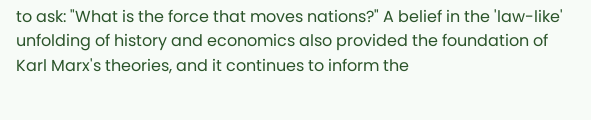to ask: "What is the force that moves nations?" A belief in the 'law-like' unfolding of history and economics also provided the foundation of Karl Marx's theories, and it continues to inform the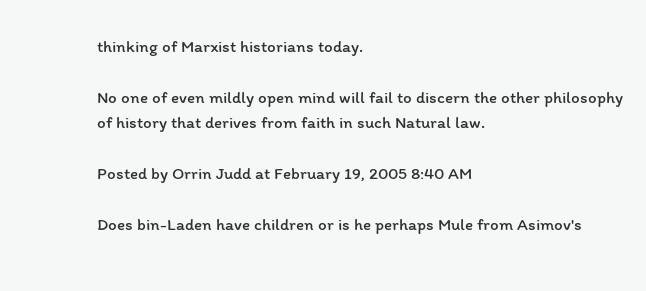thinking of Marxist historians today.

No one of even mildly open mind will fail to discern the other philosophy of history that derives from faith in such Natural law.

Posted by Orrin Judd at February 19, 2005 8:40 AM

Does bin-Laden have children or is he perhaps Mule from Asimov's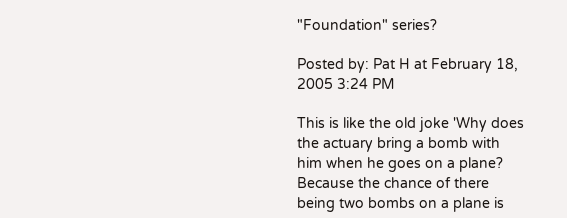"Foundation" series?

Posted by: Pat H at February 18, 2005 3:24 PM

This is like the old joke 'Why does the actuary bring a bomb with him when he goes on a plane? Because the chance of there being two bombs on a plane is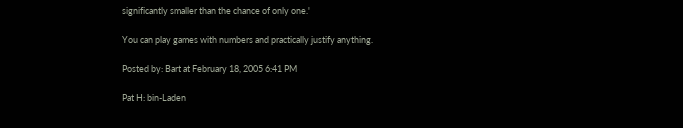significantly smaller than the chance of only one.'

You can play games with numbers and practically justify anything.

Posted by: Bart at February 18, 2005 6:41 PM

Pat H: bin-Laden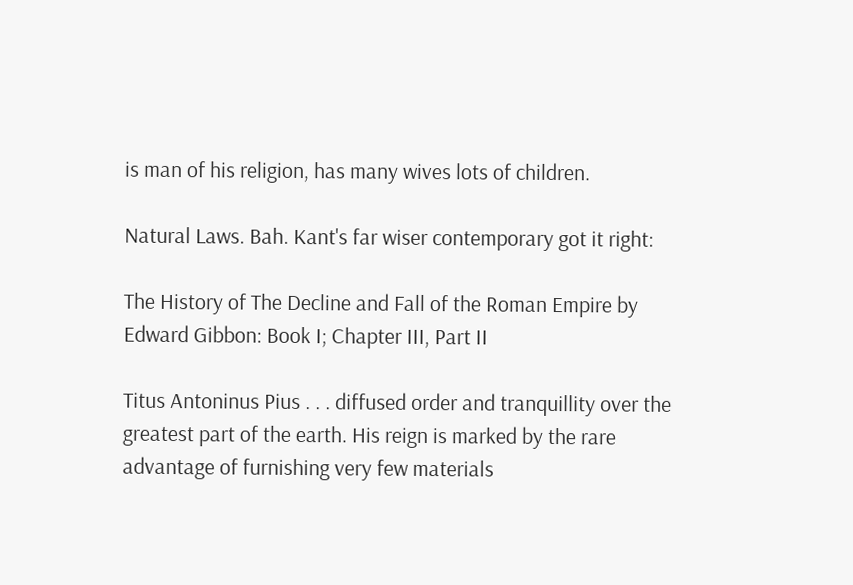is man of his religion, has many wives lots of children.

Natural Laws. Bah. Kant's far wiser contemporary got it right:

The History of The Decline and Fall of the Roman Empire by Edward Gibbon: Book I; Chapter III, Part II

Titus Antoninus Pius . . . diffused order and tranquillity over the greatest part of the earth. His reign is marked by the rare advantage of furnishing very few materials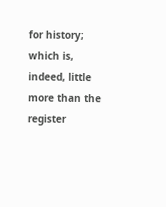for history; which is, indeed, little more than the register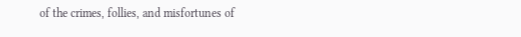of the crimes, follies, and misfortunes of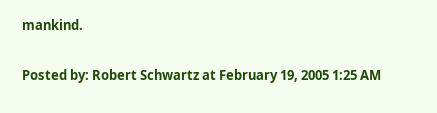mankind.

Posted by: Robert Schwartz at February 19, 2005 1:25 AM